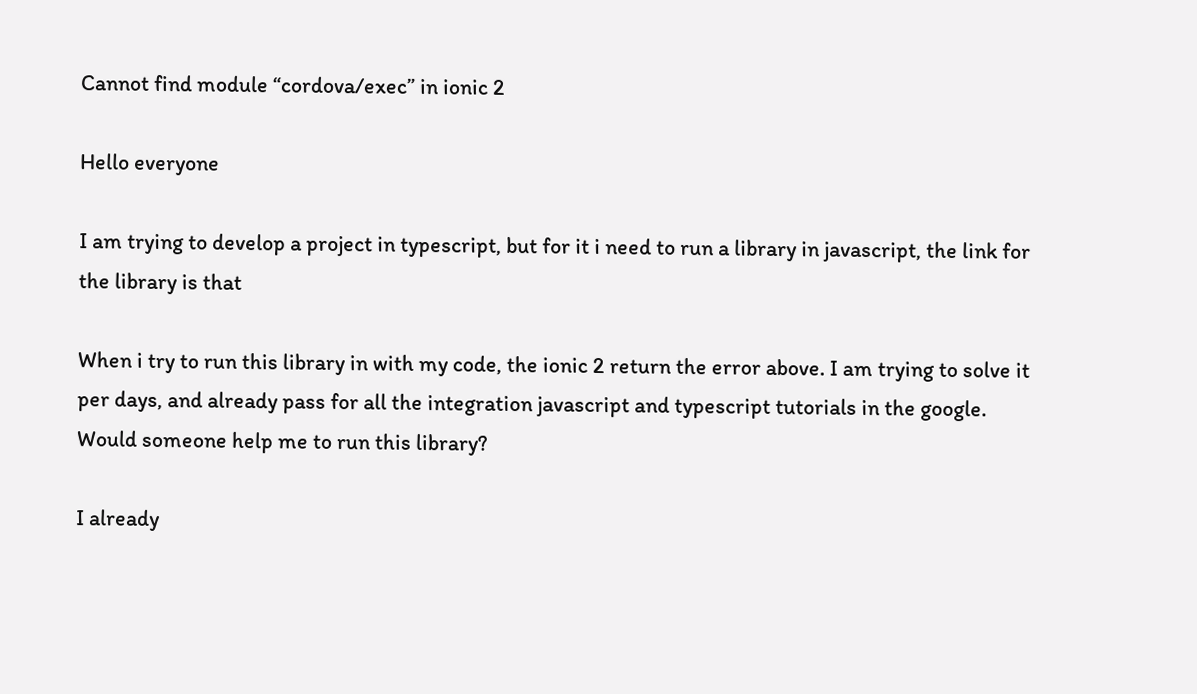Cannot find module “cordova/exec” in ionic 2

Hello everyone

I am trying to develop a project in typescript, but for it i need to run a library in javascript, the link for the library is that

When i try to run this library in with my code, the ionic 2 return the error above. I am trying to solve it per days, and already pass for all the integration javascript and typescript tutorials in the google. Would someone help me to run this library?

I already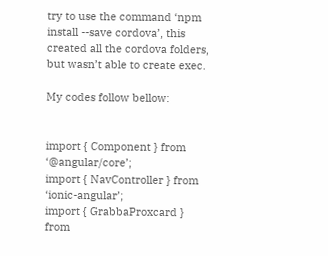try to use the command ‘npm install --save cordova’, this created all the cordova folders, but wasn’t able to create exec.

My codes follow bellow:


import { Component } from ‘@angular/core’;
import { NavController } from ‘ionic-angular’;
import { GrabbaProxcard } from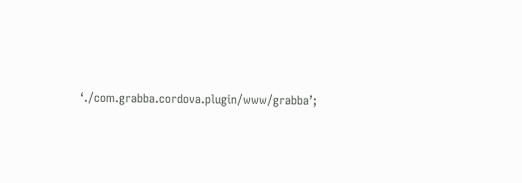‘./com.grabba.cordova.plugin/www/grabba’;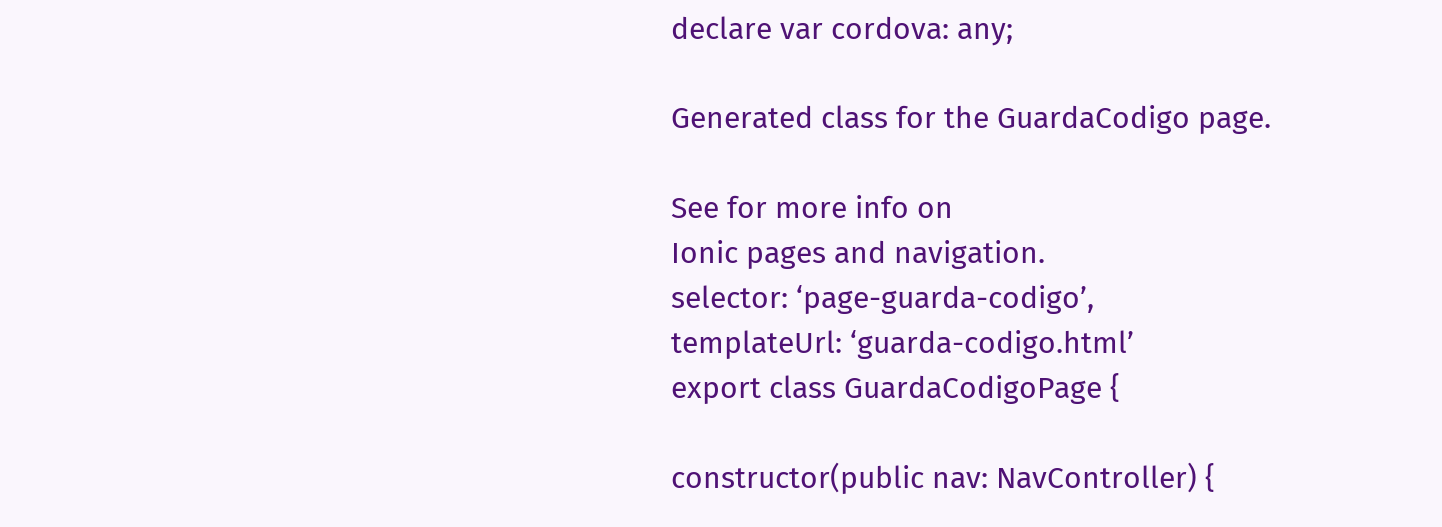declare var cordova: any;

Generated class for the GuardaCodigo page.

See for more info on
Ionic pages and navigation.
selector: ‘page-guarda-codigo’,
templateUrl: ‘guarda-codigo.html’
export class GuardaCodigoPage {

constructor(public nav: NavController) {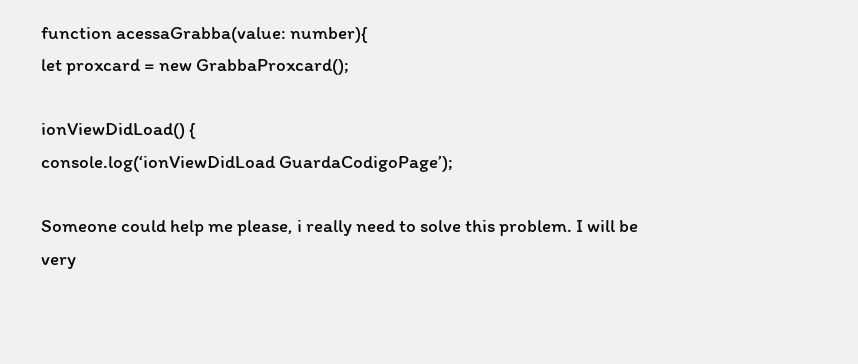function acessaGrabba(value: number){
let proxcard = new GrabbaProxcard();

ionViewDidLoad() {
console.log(‘ionViewDidLoad GuardaCodigoPage’);

Someone could help me please, i really need to solve this problem. I will be very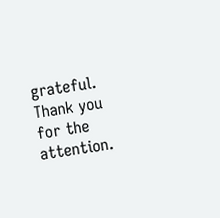grateful. Thank you for the attention.